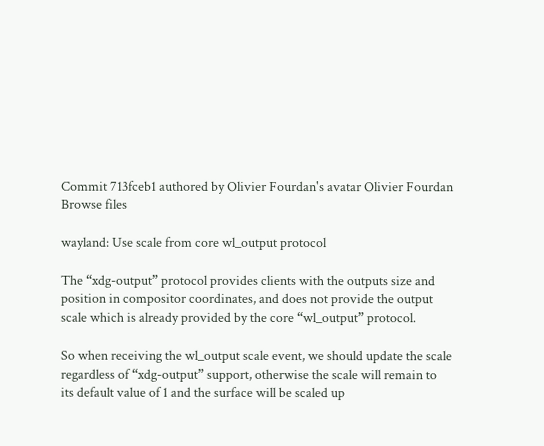Commit 713fceb1 authored by Olivier Fourdan's avatar Olivier Fourdan
Browse files

wayland: Use scale from core wl_output protocol

The “xdg-output” protocol provides clients with the outputs size and
position in compositor coordinates, and does not provide the output
scale which is already provided by the core “wl_output” protocol.

So when receiving the wl_output scale event, we should update the scale
regardless of “xdg-output” support, otherwise the scale will remain to
its default value of 1 and the surface will be scaled up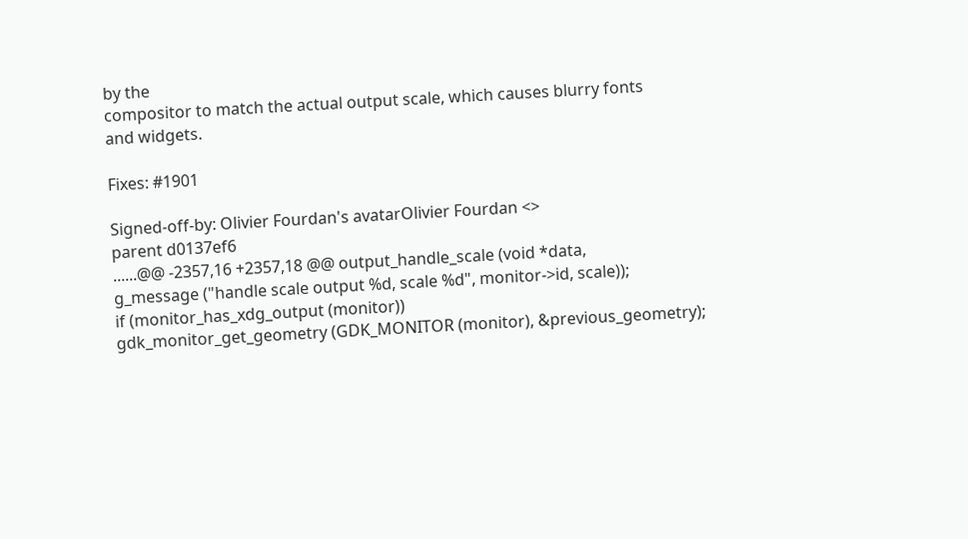by the
compositor to match the actual output scale, which causes blurry fonts
and widgets.

Fixes: #1901

Signed-off-by: Olivier Fourdan's avatarOlivier Fourdan <>
parent d0137ef6
......@@ -2357,16 +2357,18 @@ output_handle_scale (void *data,
g_message ("handle scale output %d, scale %d", monitor->id, scale));
if (monitor_has_xdg_output (monitor))
gdk_monitor_get_geometry (GDK_MONITOR (monitor), &previous_geometry);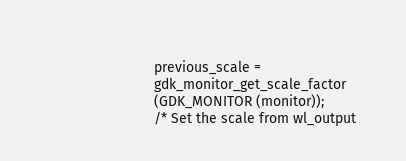previous_scale = gdk_monitor_get_scale_factor (GDK_MONITOR (monitor));
/* Set the scale from wl_output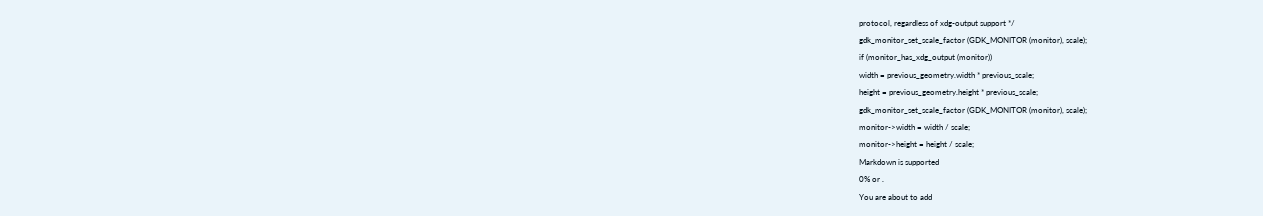protocol, regardless of xdg-output support */
gdk_monitor_set_scale_factor (GDK_MONITOR (monitor), scale);
if (monitor_has_xdg_output (monitor))
width = previous_geometry.width * previous_scale;
height = previous_geometry.height * previous_scale;
gdk_monitor_set_scale_factor (GDK_MONITOR (monitor), scale);
monitor->width = width / scale;
monitor->height = height / scale;
Markdown is supported
0% or .
You are about to add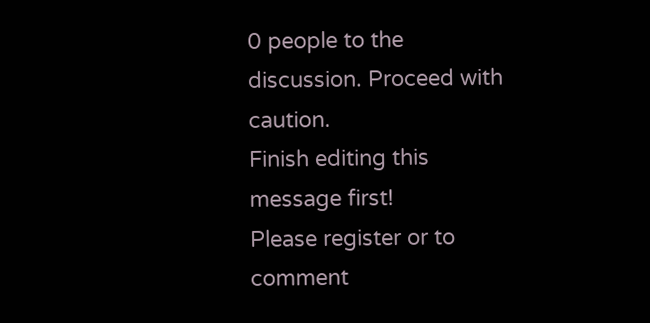0 people to the discussion. Proceed with caution.
Finish editing this message first!
Please register or to comment